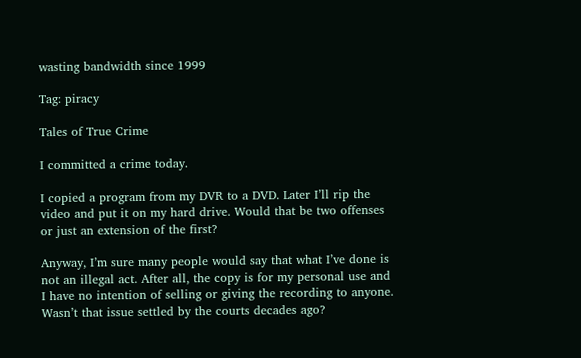wasting bandwidth since 1999

Tag: piracy

Tales of True Crime

I committed a crime today.

I copied a program from my DVR to a DVD. Later I’ll rip the video and put it on my hard drive. Would that be two offenses or just an extension of the first?

Anyway, I’m sure many people would say that what I’ve done is not an illegal act. After all, the copy is for my personal use and I have no intention of selling or giving the recording to anyone. Wasn’t that issue settled by the courts decades ago?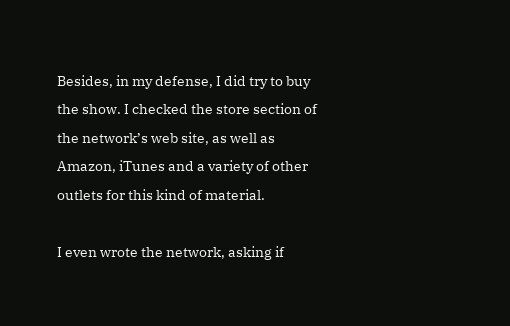Besides, in my defense, I did try to buy the show. I checked the store section of the network’s web site, as well as Amazon, iTunes and a variety of other outlets for this kind of material.

I even wrote the network, asking if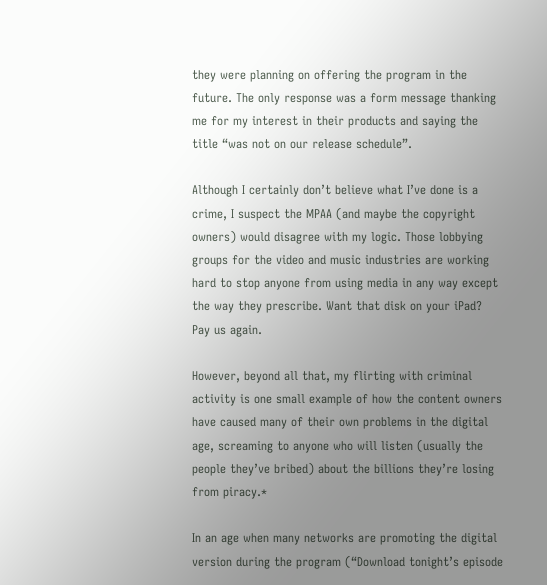they were planning on offering the program in the future. The only response was a form message thanking me for my interest in their products and saying the title “was not on our release schedule”.

Although I certainly don’t believe what I’ve done is a crime, I suspect the MPAA (and maybe the copyright owners) would disagree with my logic. Those lobbying groups for the video and music industries are working hard to stop anyone from using media in any way except the way they prescribe. Want that disk on your iPad? Pay us again.

However, beyond all that, my flirting with criminal activity is one small example of how the content owners have caused many of their own problems in the digital age, screaming to anyone who will listen (usually the people they’ve bribed) about the billions they’re losing from piracy.*

In an age when many networks are promoting the digital version during the program (“Download tonight’s episode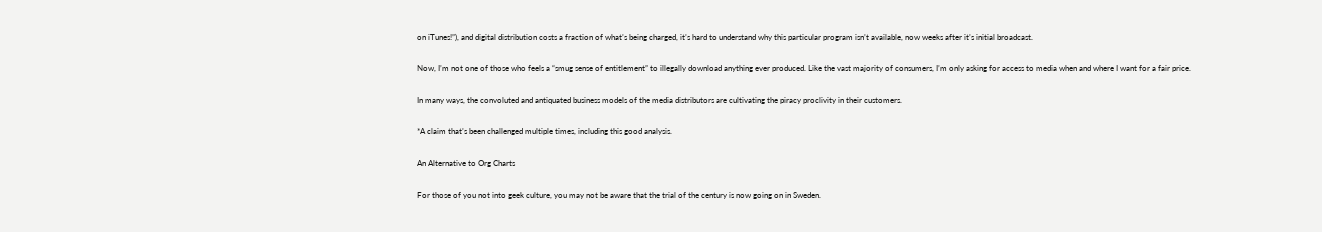on iTunes!”), and digital distribution costs a fraction of what’s being charged, it’s hard to understand why this particular program isn’t available, now weeks after it’s initial broadcast.

Now, I’m not one of those who feels a “smug sense of entitlement” to illegally download anything ever produced. Like the vast majority of consumers, I’m only asking for access to media when and where I want for a fair price.

In many ways, the convoluted and antiquated business models of the media distributors are cultivating the piracy proclivity in their customers.

*A claim that’s been challenged multiple times, including this good analysis.

An Alternative to Org Charts

For those of you not into geek culture, you may not be aware that the trial of the century is now going on in Sweden.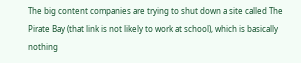The big content companies are trying to shut down a site called The Pirate Bay (that link is not likely to work at school), which is basically nothing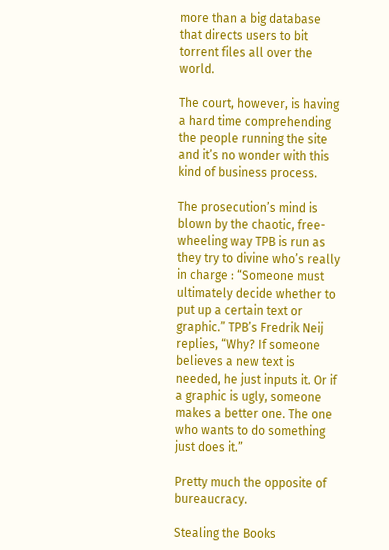more than a big database that directs users to bit torrent files all over the world.

The court, however, is having a hard time comprehending the people running the site and it’s no wonder with this kind of business process.

The prosecution’s mind is blown by the chaotic, free-wheeling way TPB is run as they try to divine who’s really in charge : “Someone must ultimately decide whether to put up a certain text or graphic.” TPB’s Fredrik Neij replies, “Why? If someone believes a new text is needed, he just inputs it. Or if a graphic is ugly, someone makes a better one. The one who wants to do something just does it.”

Pretty much the opposite of bureaucracy.

Stealing the Books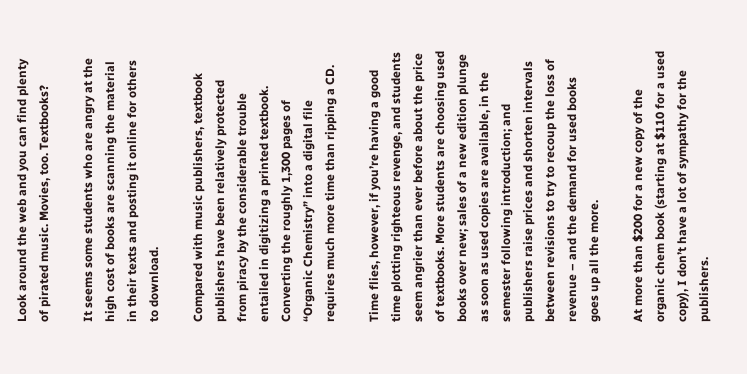Look around the web and you can find plenty of pirated music. Movies, too. Textbooks?

It seems some students who are angry at the high cost of books are scanning the material in their texts and posting it online for others to download.

Compared with music publishers, textbook publishers have been relatively protected from piracy by the considerable trouble entailed in digitizing a printed textbook. Converting the roughly 1,300 pages of “Organic Chemistry” into a digital file requires much more time than ripping a CD.

Time flies, however, if you’re having a good time plotting righteous revenge, and students seem angrier than ever before about the price of textbooks. More students are choosing used books over new; sales of a new edition plunge as soon as used copies are available, in the semester following introduction; and publishers raise prices and shorten intervals between revisions to try to recoup the loss of revenue – and the demand for used books goes up all the more.

At more than $200 for a new copy of the organic chem book (starting at $110 for a used copy), I don’t have a lot of sympathy for the publishers.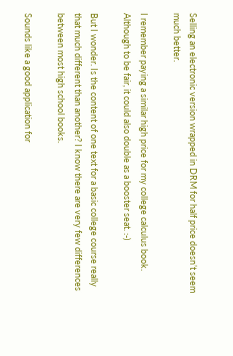Selling an electronic version wrapped in DRM for half price doesn’t seem much better.

I remember paying a similar high price for my college calculus book. Although to be fair, it could also double as a booster seat. :-)

But I wonder. Is the content of one text for a basic college course really that much different than another? I know there are very few differences between most high school books.

Sounds like a good application for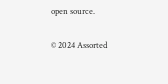open source.

© 2024 Assorted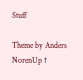Stuff

Theme by Anders NorenUp ↑